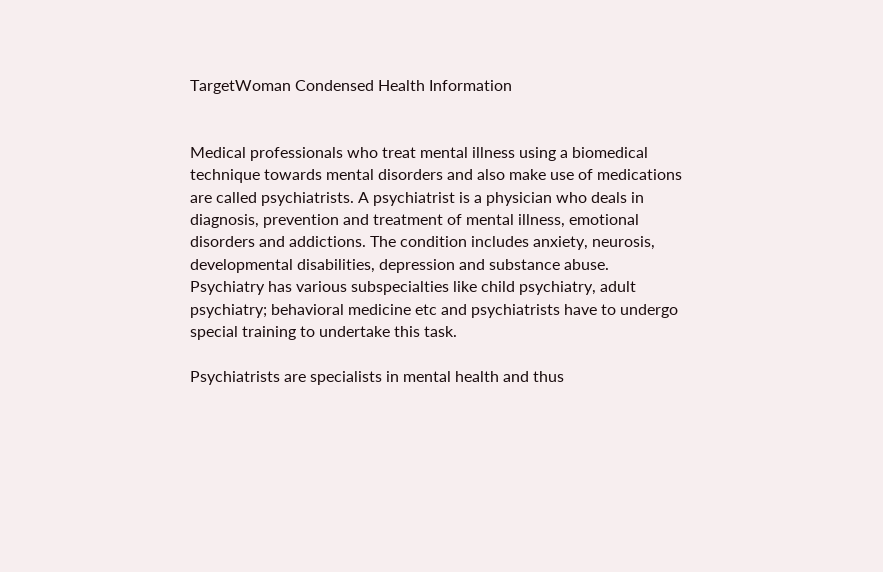TargetWoman Condensed Health Information


Medical professionals who treat mental illness using a biomedical technique towards mental disorders and also make use of medications are called psychiatrists. A psychiatrist is a physician who deals in diagnosis, prevention and treatment of mental illness, emotional disorders and addictions. The condition includes anxiety, neurosis, developmental disabilities, depression and substance abuse. Psychiatry has various subspecialties like child psychiatry, adult psychiatry; behavioral medicine etc and psychiatrists have to undergo special training to undertake this task.

Psychiatrists are specialists in mental health and thus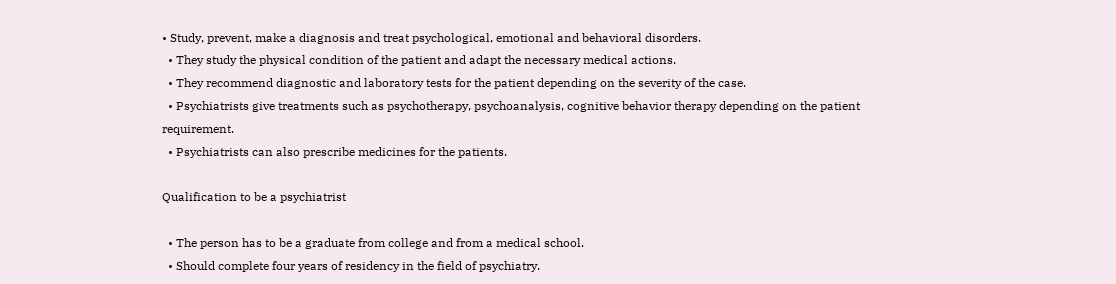• Study, prevent, make a diagnosis and treat psychological, emotional and behavioral disorders.
  • They study the physical condition of the patient and adapt the necessary medical actions.
  • They recommend diagnostic and laboratory tests for the patient depending on the severity of the case.
  • Psychiatrists give treatments such as psychotherapy, psychoanalysis, cognitive behavior therapy depending on the patient requirement.
  • Psychiatrists can also prescribe medicines for the patients.

Qualification to be a psychiatrist

  • The person has to be a graduate from college and from a medical school.
  • Should complete four years of residency in the field of psychiatry.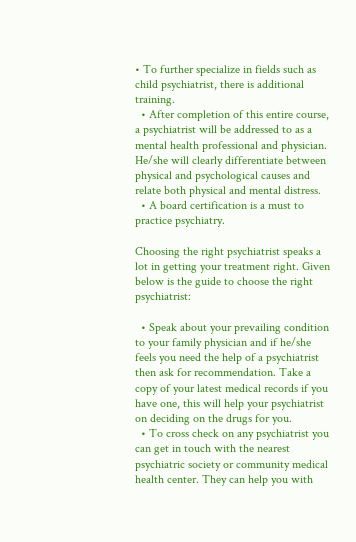• To further specialize in fields such as child psychiatrist, there is additional training.
  • After completion of this entire course, a psychiatrist will be addressed to as a mental health professional and physician. He/she will clearly differentiate between physical and psychological causes and relate both physical and mental distress.
  • A board certification is a must to practice psychiatry.

Choosing the right psychiatrist speaks a lot in getting your treatment right. Given below is the guide to choose the right psychiatrist:

  • Speak about your prevailing condition to your family physician and if he/she feels you need the help of a psychiatrist then ask for recommendation. Take a copy of your latest medical records if you have one, this will help your psychiatrist on deciding on the drugs for you.
  • To cross check on any psychiatrist you can get in touch with the nearest psychiatric society or community medical health center. They can help you with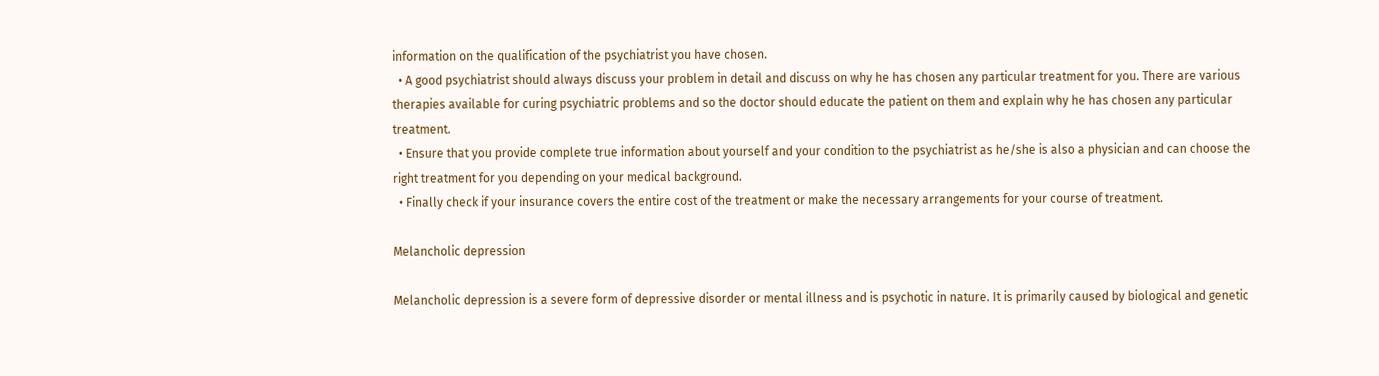information on the qualification of the psychiatrist you have chosen.
  • A good psychiatrist should always discuss your problem in detail and discuss on why he has chosen any particular treatment for you. There are various therapies available for curing psychiatric problems and so the doctor should educate the patient on them and explain why he has chosen any particular treatment.
  • Ensure that you provide complete true information about yourself and your condition to the psychiatrist as he/she is also a physician and can choose the right treatment for you depending on your medical background.
  • Finally check if your insurance covers the entire cost of the treatment or make the necessary arrangements for your course of treatment.

Melancholic depression

Melancholic depression is a severe form of depressive disorder or mental illness and is psychotic in nature. It is primarily caused by biological and genetic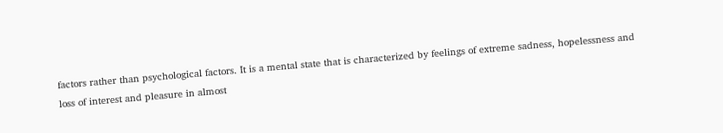factors rather than psychological factors. It is a mental state that is characterized by feelings of extreme sadness, hopelessness and loss of interest and pleasure in almost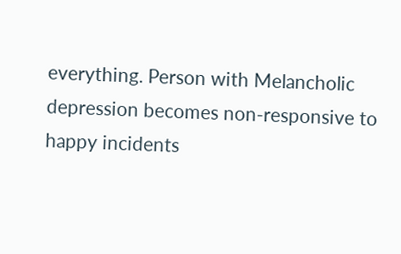everything. Person with Melancholic depression becomes non-responsive to happy incidents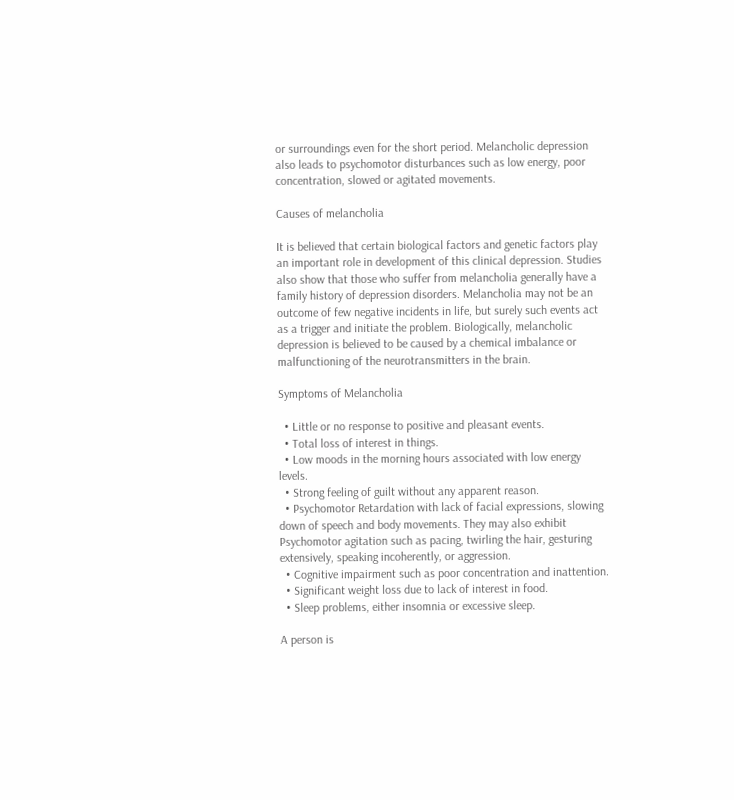or surroundings even for the short period. Melancholic depression also leads to psychomotor disturbances such as low energy, poor concentration, slowed or agitated movements.

Causes of melancholia

It is believed that certain biological factors and genetic factors play an important role in development of this clinical depression. Studies also show that those who suffer from melancholia generally have a family history of depression disorders. Melancholia may not be an outcome of few negative incidents in life, but surely such events act as a trigger and initiate the problem. Biologically, melancholic depression is believed to be caused by a chemical imbalance or malfunctioning of the neurotransmitters in the brain.

Symptoms of Melancholia

  • Little or no response to positive and pleasant events.
  • Total loss of interest in things.
  • Low moods in the morning hours associated with low energy levels.
  • Strong feeling of guilt without any apparent reason.
  • Psychomotor Retardation with lack of facial expressions, slowing down of speech and body movements. They may also exhibit Psychomotor agitation such as pacing, twirling the hair, gesturing extensively, speaking incoherently, or aggression.
  • Cognitive impairment such as poor concentration and inattention.
  • Significant weight loss due to lack of interest in food.
  • Sleep problems, either insomnia or excessive sleep.

A person is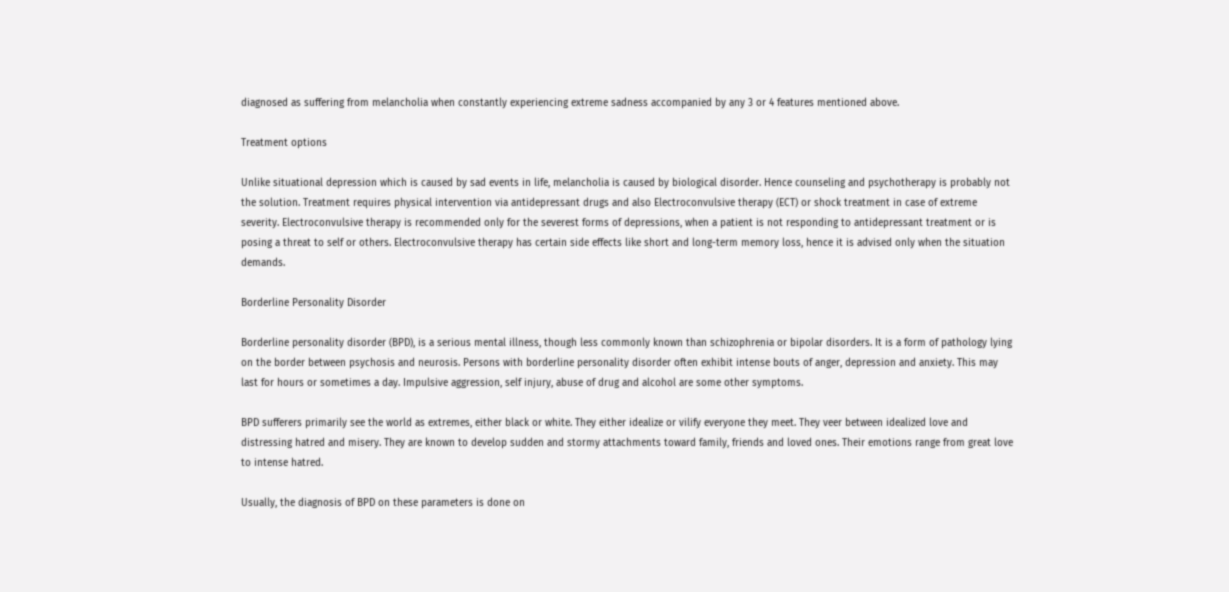diagnosed as suffering from melancholia when constantly experiencing extreme sadness accompanied by any 3 or 4 features mentioned above.

Treatment options

Unlike situational depression which is caused by sad events in life, melancholia is caused by biological disorder. Hence counseling and psychotherapy is probably not the solution. Treatment requires physical intervention via antidepressant drugs and also Electroconvulsive therapy (ECT) or shock treatment in case of extreme severity. Electroconvulsive therapy is recommended only for the severest forms of depressions, when a patient is not responding to antidepressant treatment or is posing a threat to self or others. Electroconvulsive therapy has certain side effects like short and long-term memory loss, hence it is advised only when the situation demands.

Borderline Personality Disorder

Borderline personality disorder (BPD), is a serious mental illness, though less commonly known than schizophrenia or bipolar disorders. It is a form of pathology lying on the border between psychosis and neurosis. Persons with borderline personality disorder often exhibit intense bouts of anger, depression and anxiety. This may last for hours or sometimes a day. Impulsive aggression, self injury, abuse of drug and alcohol are some other symptoms.

BPD sufferers primarily see the world as extremes, either black or white. They either idealize or vilify everyone they meet. They veer between idealized love and distressing hatred and misery. They are known to develop sudden and stormy attachments toward family, friends and loved ones. Their emotions range from great love to intense hatred.

Usually, the diagnosis of BPD on these parameters is done on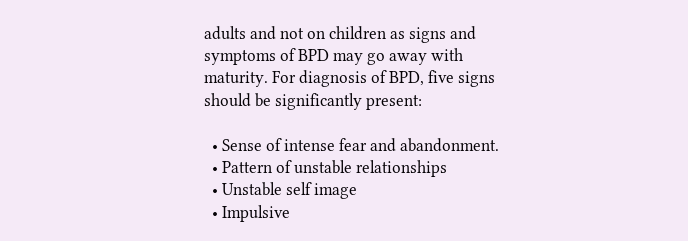adults and not on children as signs and symptoms of BPD may go away with maturity. For diagnosis of BPD, five signs should be significantly present:

  • Sense of intense fear and abandonment.
  • Pattern of unstable relationships
  • Unstable self image
  • Impulsive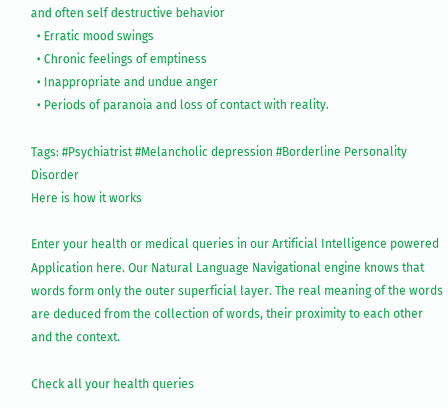and often self destructive behavior
  • Erratic mood swings
  • Chronic feelings of emptiness
  • Inappropriate and undue anger
  • Periods of paranoia and loss of contact with reality.

Tags: #Psychiatrist #Melancholic depression #Borderline Personality Disorder
Here is how it works

Enter your health or medical queries in our Artificial Intelligence powered Application here. Our Natural Language Navigational engine knows that words form only the outer superficial layer. The real meaning of the words are deduced from the collection of words, their proximity to each other and the context.

Check all your health queries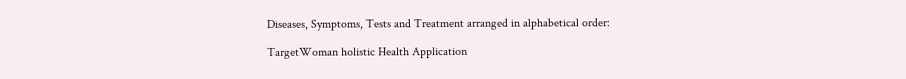Diseases, Symptoms, Tests and Treatment arranged in alphabetical order:

TargetWoman holistic Health Application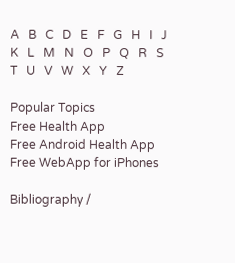A   B   C   D   E   F   G   H   I   J   K   L   M   N   O   P   Q   R   S   T   U   V   W   X   Y   Z

Popular Topics
Free Health App
Free Android Health App Free WebApp for iPhones

Bibliography /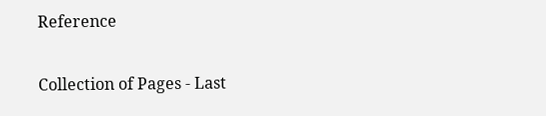Reference

Collection of Pages - Last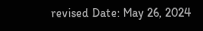revised Date: May 26, 2024